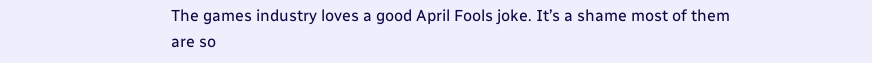The games industry loves a good April Fools joke. It’s a shame most of them are so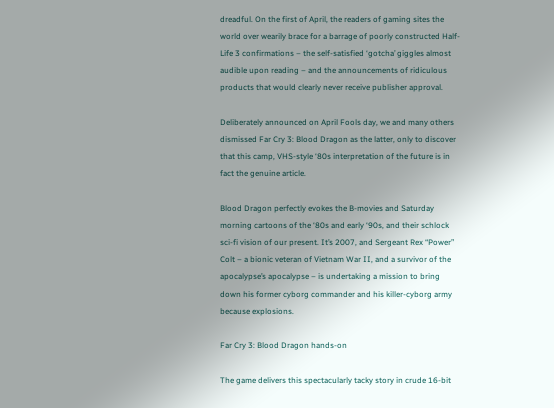dreadful. On the first of April, the readers of gaming sites the world over wearily brace for a barrage of poorly constructed Half-Life 3 confirmations – the self-satisfied ‘gotcha’ giggles almost audible upon reading – and the announcements of ridiculous products that would clearly never receive publisher approval.

Deliberately announced on April Fools day, we and many others dismissed Far Cry 3: Blood Dragon as the latter, only to discover that this camp, VHS-style ‘80s interpretation of the future is in fact the genuine article.

Blood Dragon perfectly evokes the B-movies and Saturday morning cartoons of the ‘80s and early ‘90s, and their schlock sci-fi vision of our present. It’s 2007, and Sergeant Rex “Power” Colt – a bionic veteran of Vietnam War II, and a survivor of the apocalypse’s apocalypse – is undertaking a mission to bring down his former cyborg commander and his killer-cyborg army because explosions.

Far Cry 3: Blood Dragon hands-on

The game delivers this spectacularly tacky story in crude 16-bit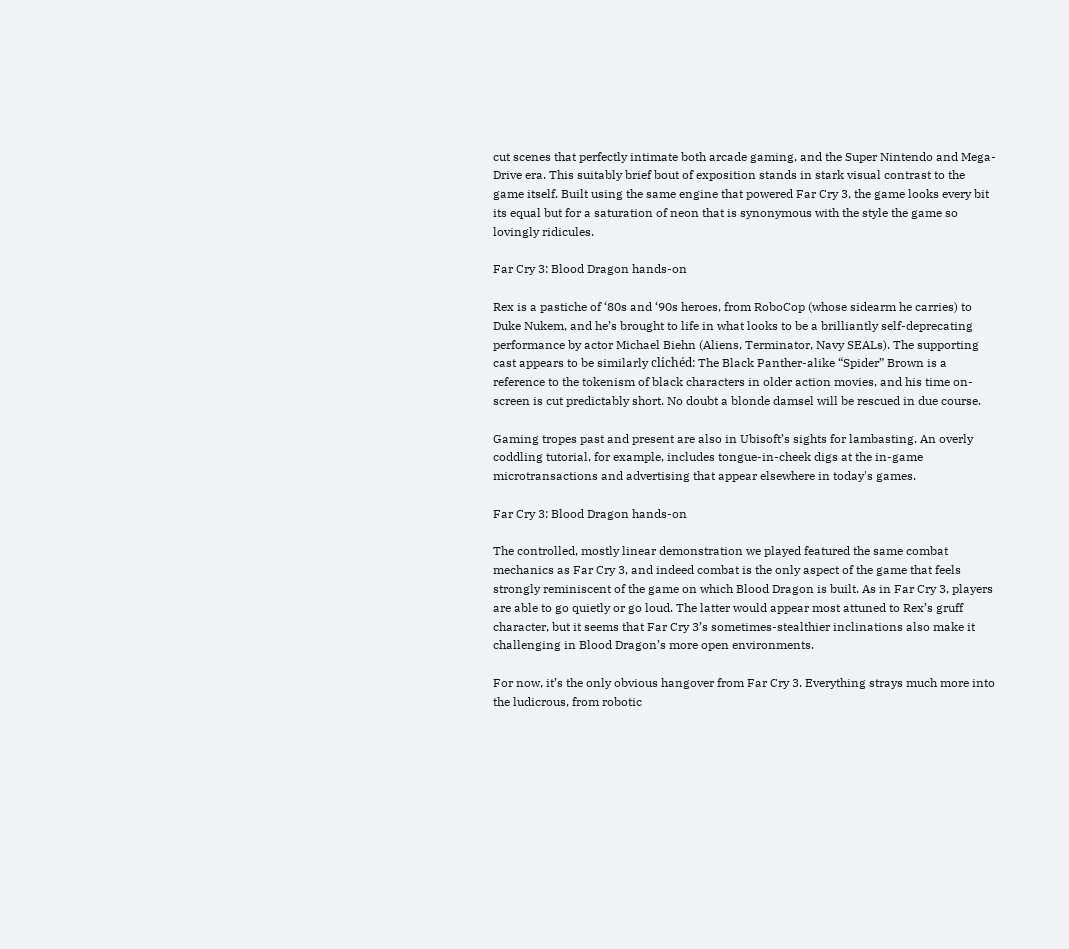cut scenes that perfectly intimate both arcade gaming, and the Super Nintendo and Mega-Drive era. This suitably brief bout of exposition stands in stark visual contrast to the game itself. Built using the same engine that powered Far Cry 3, the game looks every bit its equal but for a saturation of neon that is synonymous with the style the game so lovingly ridicules.

Far Cry 3: Blood Dragon hands-on

Rex is a pastiche of ‘80s and ‘90s heroes, from RoboCop (whose sidearm he carries) to Duke Nukem, and he’s brought to life in what looks to be a brilliantly self-deprecating performance by actor Michael Biehn (Aliens, Terminator, Navy SEALs). The supporting cast appears to be similarly clichéd: The Black Panther-alike “Spider” Brown is a reference to the tokenism of black characters in older action movies, and his time on-screen is cut predictably short. No doubt a blonde damsel will be rescued in due course.

Gaming tropes past and present are also in Ubisoft’s sights for lambasting. An overly coddling tutorial, for example, includes tongue-in-cheek digs at the in-game microtransactions and advertising that appear elsewhere in today's games.

Far Cry 3: Blood Dragon hands-on

The controlled, mostly linear demonstration we played featured the same combat mechanics as Far Cry 3, and indeed combat is the only aspect of the game that feels strongly reminiscent of the game on which Blood Dragon is built. As in Far Cry 3, players are able to go quietly or go loud. The latter would appear most attuned to Rex’s gruff character, but it seems that Far Cry 3’s sometimes-stealthier inclinations also make it challenging in Blood Dragon’s more open environments.

For now, it’s the only obvious hangover from Far Cry 3. Everything strays much more into the ludicrous, from robotic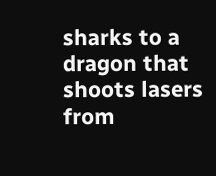sharks to a dragon that shoots lasers from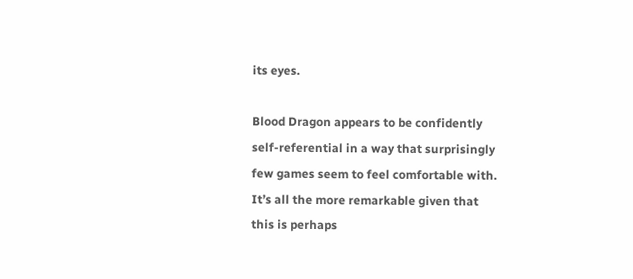its eyes.

Blood Dragon appears to be confidently self-referential in a way that surprisingly few games seem to feel comfortable with. It’s all the more remarkable given that this is perhaps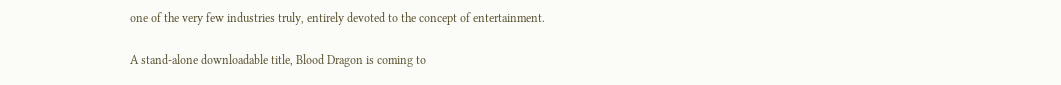one of the very few industries truly, entirely devoted to the concept of entertainment.

A stand-alone downloadable title, Blood Dragon is coming to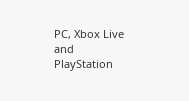PC, Xbox Live and PlayStation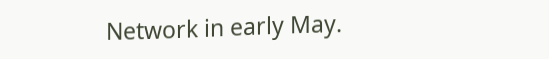Network in early May.